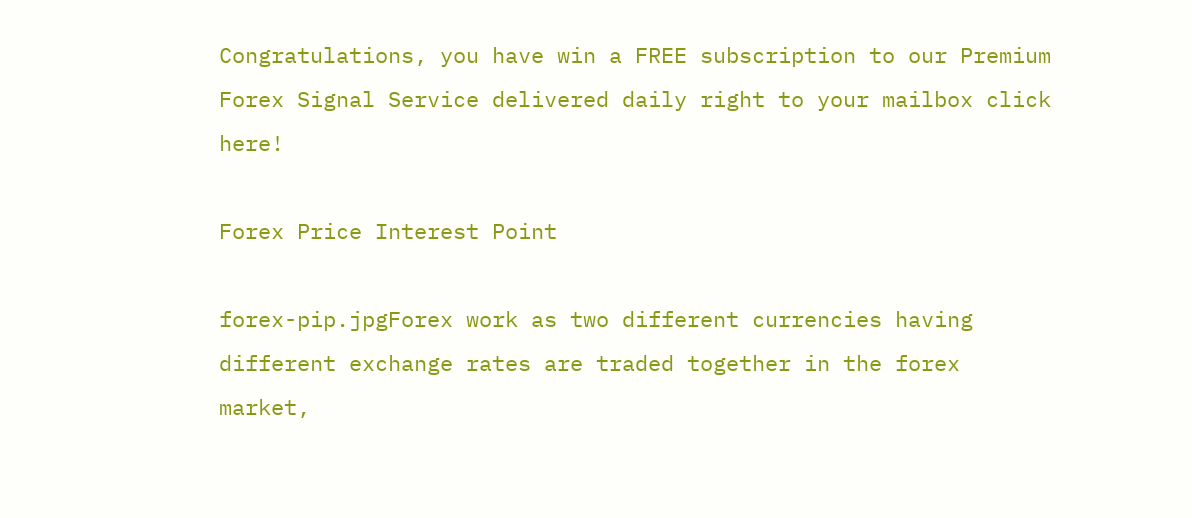Congratulations, you have win a FREE subscription to our Premium Forex Signal Service delivered daily right to your mailbox click here!

Forex Price Interest Point

forex-pip.jpgForex work as two different currencies having different exchange rates are traded together in the forex market,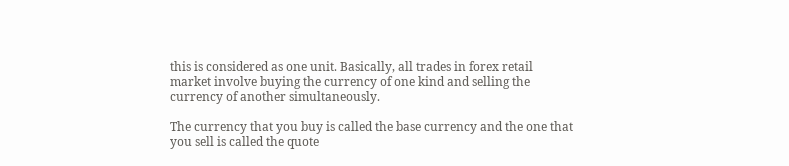this is considered as one unit. Basically, all trades in forex retail market involve buying the currency of one kind and selling the currency of another simultaneously.

The currency that you buy is called the base currency and the one that you sell is called the quote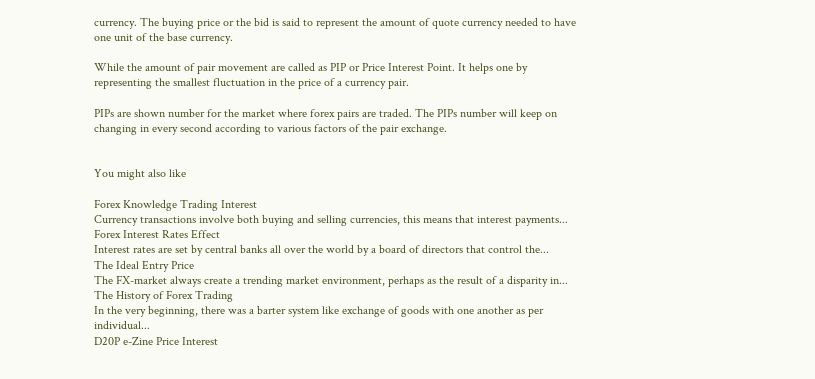currency. The buying price or the bid is said to represent the amount of quote currency needed to have one unit of the base currency.

While the amount of pair movement are called as PIP or Price Interest Point. It helps one by representing the smallest fluctuation in the price of a currency pair.

PIPs are shown number for the market where forex pairs are traded. The PIPs number will keep on changing in every second according to various factors of the pair exchange.


You might also like

Forex Knowledge Trading Interest
Currency transactions involve both buying and selling currencies, this means that interest payments...
Forex Interest Rates Effect
Interest rates are set by central banks all over the world by a board of directors that control the...
The Ideal Entry Price
The FX-market always create a trending market environment, perhaps as the result of a disparity in...
The History of Forex Trading
In the very beginning, there was a barter system like exchange of goods with one another as per individual...
D20P e-Zine Price Interest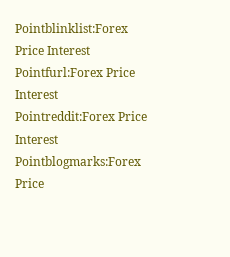Pointblinklist:Forex Price Interest Pointfurl:Forex Price Interest Pointreddit:Forex Price Interest Pointblogmarks:Forex Price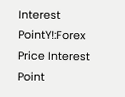Interest PointY!:Forex Price Interest Point